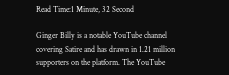Read Time:1 Minute, 32 Second

Ginger Billy is a notable YouTube channel covering Satire and has drawn in 1.21 million supporters on the platform. The YouTube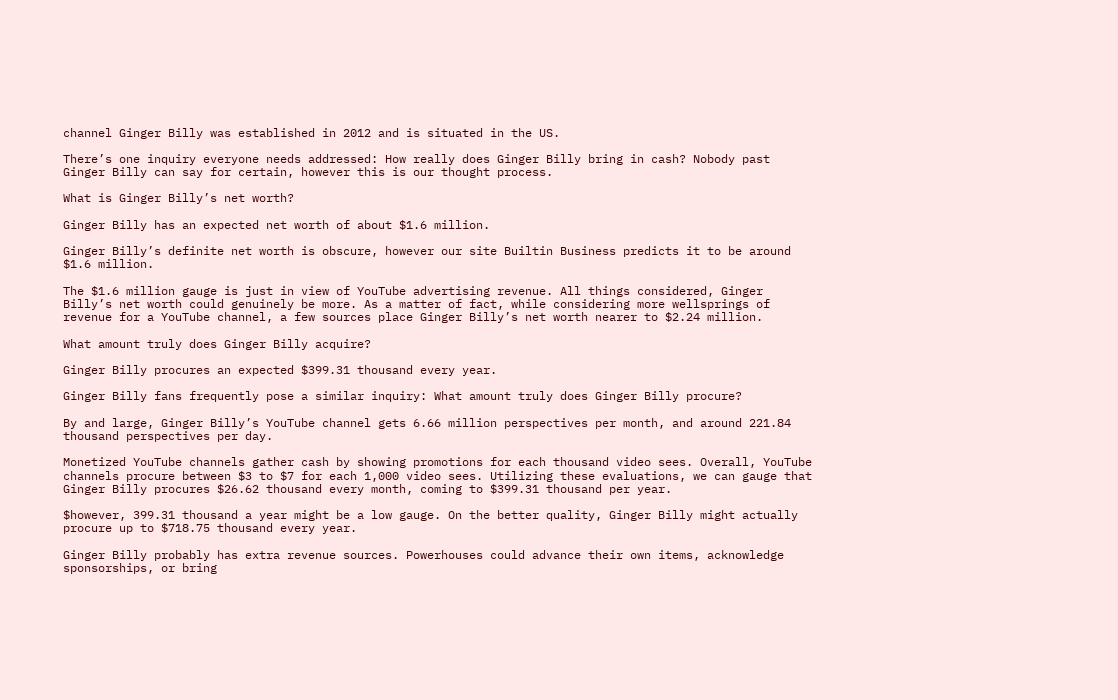channel Ginger Billy was established in 2012 and is situated in the US.

There’s one inquiry everyone needs addressed: How really does Ginger Billy bring in cash? Nobody past Ginger Billy can say for certain, however this is our thought process.

What is Ginger Billy’s net worth?

Ginger Billy has an expected net worth of about $1.6 million.

Ginger Billy’s definite net worth is obscure, however our site Builtin Business predicts it to be around $1.6 million.

The $1.6 million gauge is just in view of YouTube advertising revenue. All things considered, Ginger Billy’s net worth could genuinely be more. As a matter of fact, while considering more wellsprings of revenue for a YouTube channel, a few sources place Ginger Billy’s net worth nearer to $2.24 million.

What amount truly does Ginger Billy acquire?

Ginger Billy procures an expected $399.31 thousand every year.

Ginger Billy fans frequently pose a similar inquiry: What amount truly does Ginger Billy procure?

By and large, Ginger Billy’s YouTube channel gets 6.66 million perspectives per month, and around 221.84 thousand perspectives per day.

Monetized YouTube channels gather cash by showing promotions for each thousand video sees. Overall, YouTube channels procure between $3 to $7 for each 1,000 video sees. Utilizing these evaluations, we can gauge that Ginger Billy procures $26.62 thousand every month, coming to $399.31 thousand per year.

$however, 399.31 thousand a year might be a low gauge. On the better quality, Ginger Billy might actually procure up to $718.75 thousand every year.

Ginger Billy probably has extra revenue sources. Powerhouses could advance their own items, acknowledge sponsorships, or bring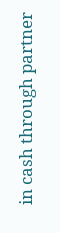in cash through partner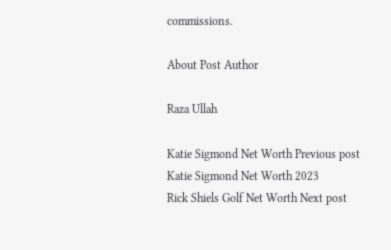commissions.

About Post Author

Raza Ullah

Katie Sigmond Net Worth Previous post Katie Sigmond Net Worth 2023
Rick Shiels Golf Net Worth Next post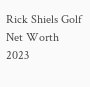Rick Shiels Golf Net Worth 2023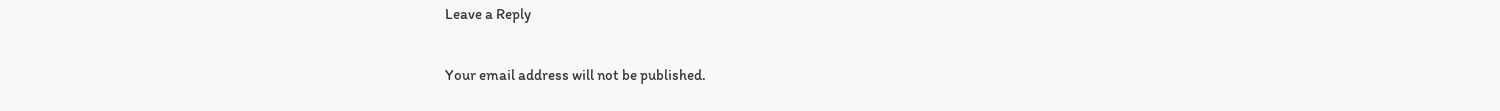Leave a Reply

Your email address will not be published.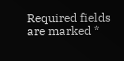Required fields are marked *